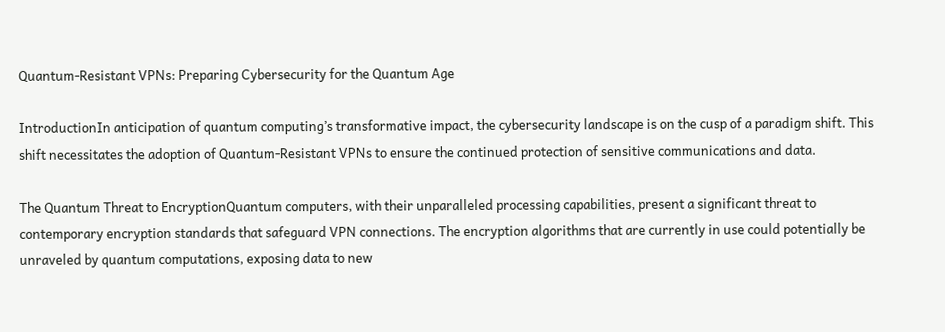Quantum-Resistant VPNs: Preparing Cybersecurity for the Quantum Age

IntroductionIn anticipation of quantum computing’s transformative impact, the cybersecurity landscape is on the cusp of a paradigm shift. This shift necessitates the adoption of Quantum-Resistant VPNs to ensure the continued protection of sensitive communications and data.

The Quantum Threat to EncryptionQuantum computers, with their unparalleled processing capabilities, present a significant threat to contemporary encryption standards that safeguard VPN connections. The encryption algorithms that are currently in use could potentially be unraveled by quantum computations, exposing data to new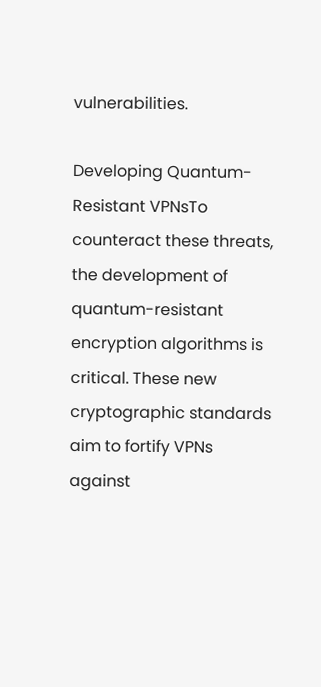vulnerabilities.

Developing Quantum-Resistant VPNsTo counteract these threats, the development of quantum-resistant encryption algorithms is critical. These new cryptographic standards aim to fortify VPNs against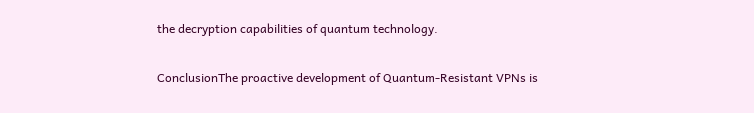the decryption capabilities of quantum technology.

ConclusionThe proactive development of Quantum-Resistant VPNs is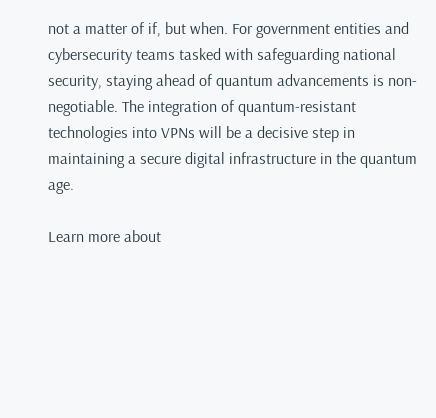not a matter of if, but when. For government entities and cybersecurity teams tasked with safeguarding national security, staying ahead of quantum advancements is non-negotiable. The integration of quantum-resistant technologies into VPNs will be a decisive step in maintaining a secure digital infrastructure in the quantum age.

Learn more about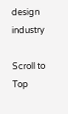design industry

Scroll to Top